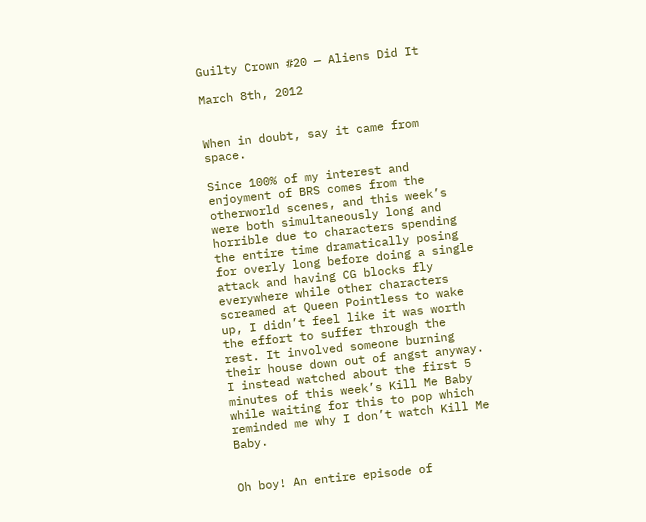Guilty Crown #20 — Aliens Did It

March 8th, 2012


When in doubt, say it came from space.

Since 100% of my interest and enjoyment of BRS comes from the otherworld scenes, and this week’s were both simultaneously long and horrible due to characters spending the entire time dramatically posing for overly long before doing a single attack and having CG blocks fly everywhere while other characters screamed at Queen Pointless to wake up, I didn’t feel like it was worth the effort to suffer through the rest. It involved someone burning their house down out of angst anyway. I instead watched about the first 5 minutes of this week’s Kill Me Baby while waiting for this to pop which reminded me why I don’t watch Kill Me Baby.


Oh boy! An entire episode of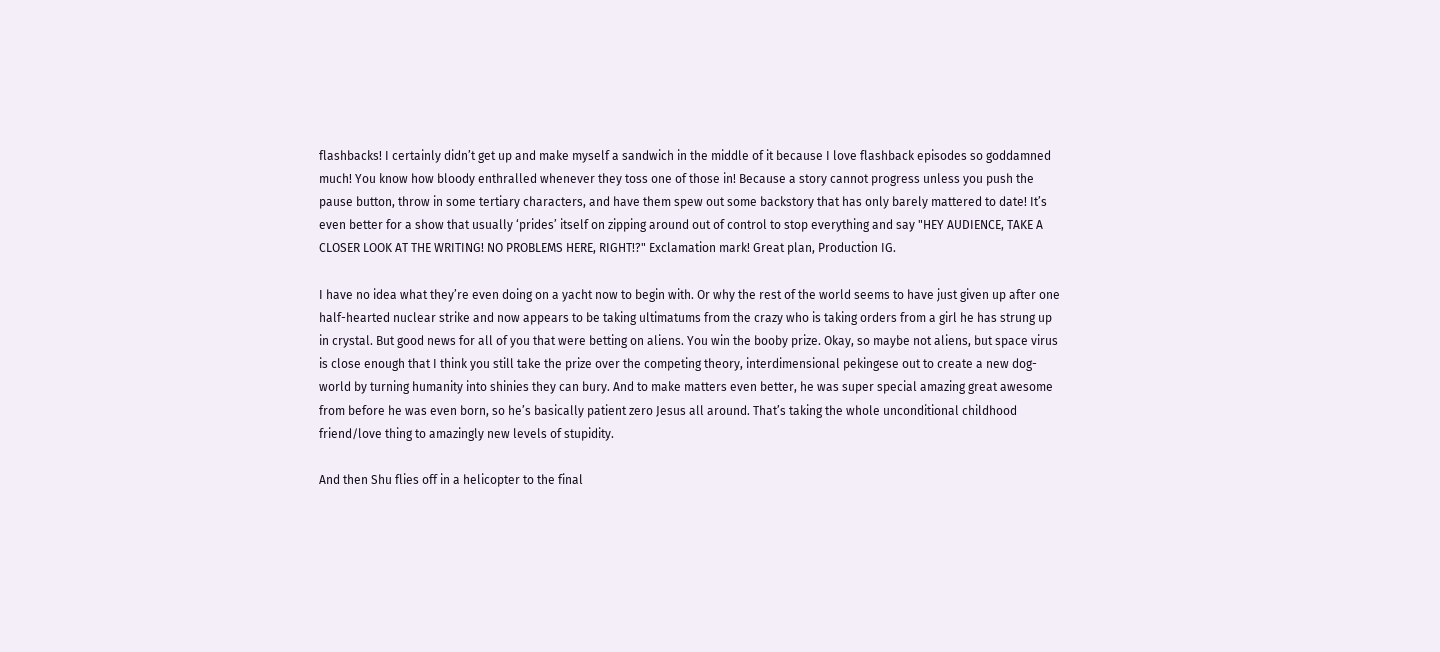flashbacks! I certainly didn’t get up and make myself a sandwich in the middle of it because I love flashback episodes so goddamned much! You know how bloody enthralled whenever they toss one of those in! Because a story cannot progress unless you push the pause button, throw in some tertiary characters, and have them spew out some backstory that has only barely mattered to date! It’s even better for a show that usually ‘prides’ itself on zipping around out of control to stop everything and say "HEY AUDIENCE, TAKE A CLOSER LOOK AT THE WRITING! NO PROBLEMS HERE, RIGHT!?" Exclamation mark! Great plan, Production IG.

I have no idea what they’re even doing on a yacht now to begin with. Or why the rest of the world seems to have just given up after one half-hearted nuclear strike and now appears to be taking ultimatums from the crazy who is taking orders from a girl he has strung up in crystal. But good news for all of you that were betting on aliens. You win the booby prize. Okay, so maybe not aliens, but space virus is close enough that I think you still take the prize over the competing theory, interdimensional pekingese out to create a new dog-world by turning humanity into shinies they can bury. And to make matters even better, he was super special amazing great awesome from before he was even born, so he’s basically patient zero Jesus all around. That’s taking the whole unconditional childhood friend/love thing to amazingly new levels of stupidity.

And then Shu flies off in a helicopter to the final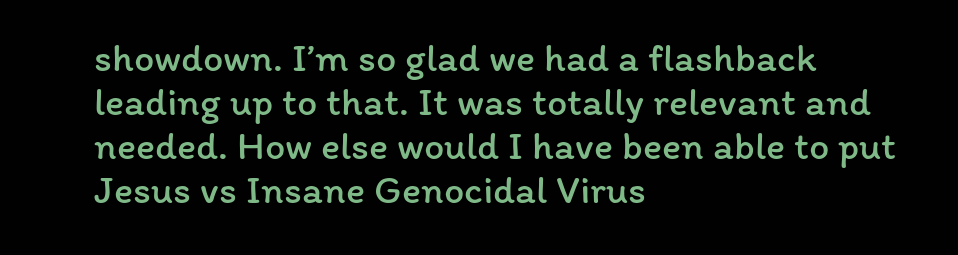showdown. I’m so glad we had a flashback leading up to that. It was totally relevant and needed. How else would I have been able to put Jesus vs Insane Genocidal Virus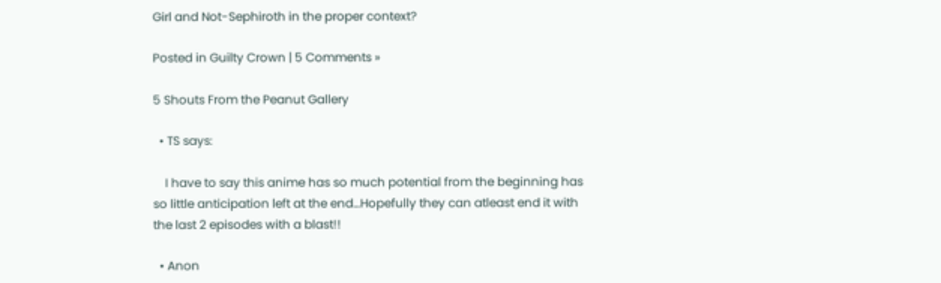Girl and Not-Sephiroth in the proper context?

Posted in Guilty Crown | 5 Comments »

5 Shouts From the Peanut Gallery

  • TS says:

    I have to say this anime has so much potential from the beginning has so little anticipation left at the end…Hopefully they can atleast end it with the last 2 episodes with a blast!!

  • Anon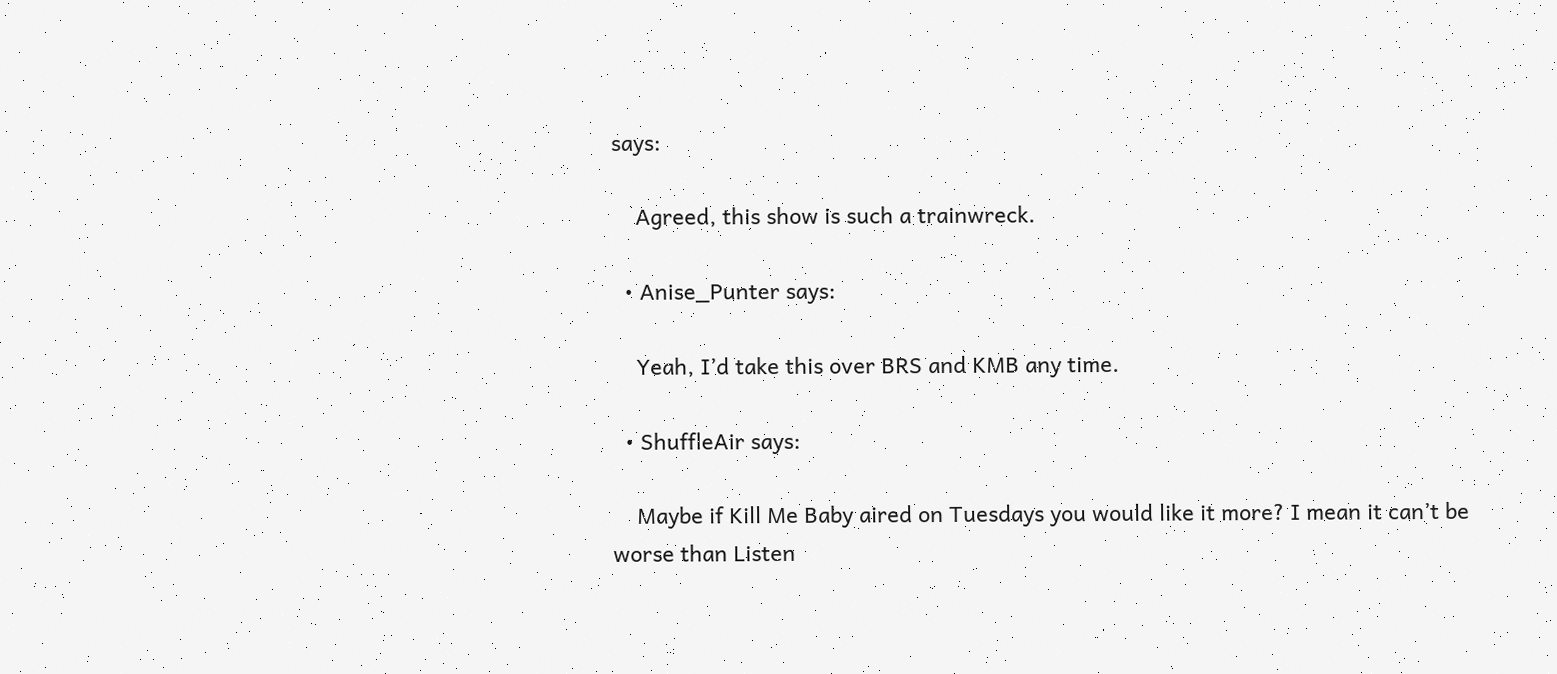says:

    Agreed, this show is such a trainwreck.

  • Anise_Punter says:

    Yeah, I’d take this over BRS and KMB any time.

  • ShuffleAir says:

    Maybe if Kill Me Baby aired on Tuesdays you would like it more? I mean it can’t be worse than Listen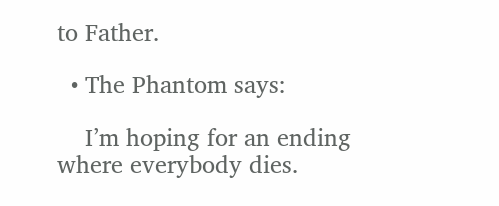to Father.

  • The Phantom says:

    I’m hoping for an ending where everybody dies.